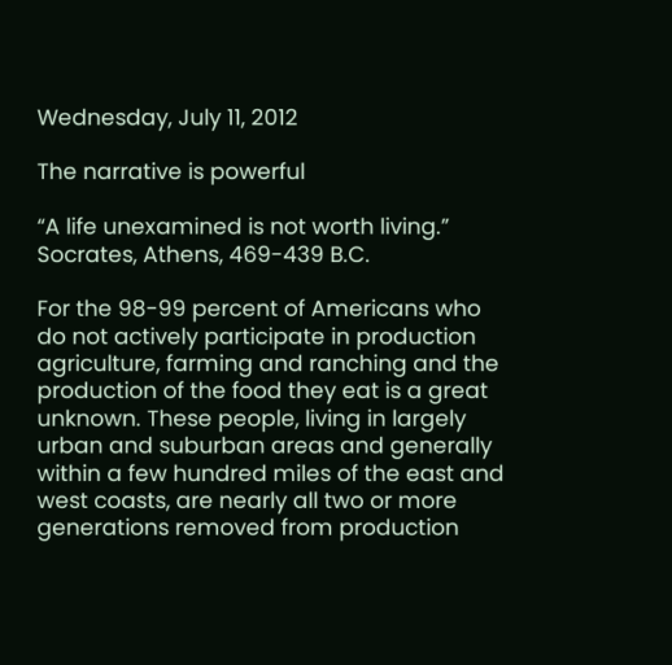Wednesday, July 11, 2012

The narrative is powerful

“A life unexamined is not worth living.”
Socrates, Athens, 469-439 B.C.

For the 98-99 percent of Americans who do not actively participate in production agriculture, farming and ranching and the production of the food they eat is a great unknown. These people, living in largely urban and suburban areas and generally within a few hundred miles of the east and west coasts, are nearly all two or more generations removed from production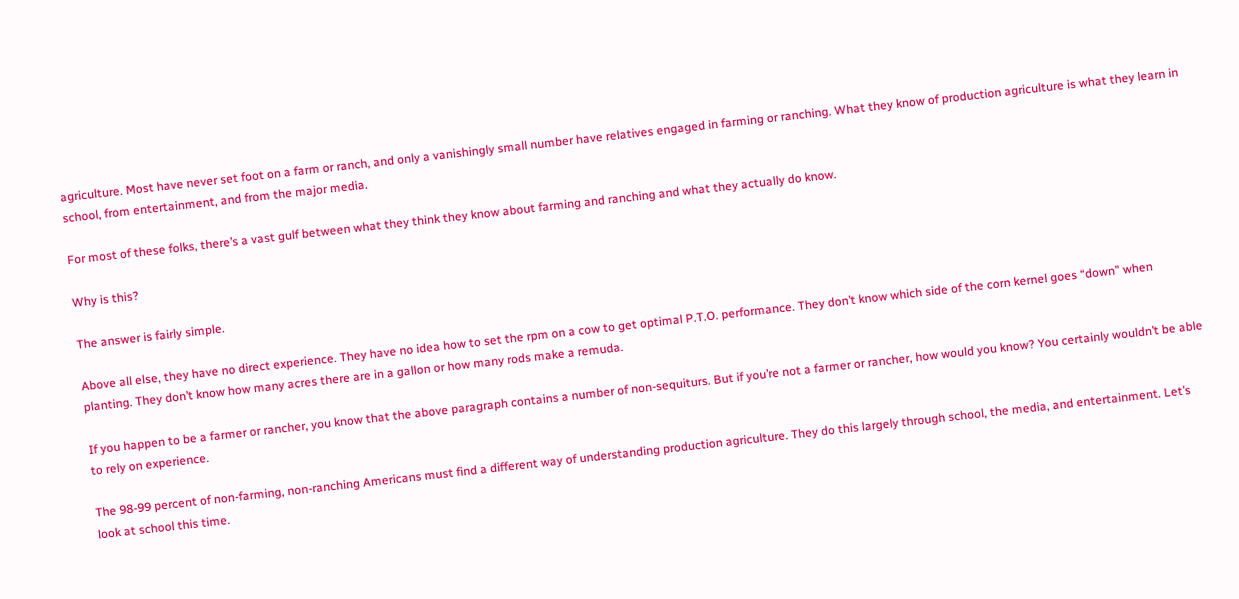agriculture. Most have never set foot on a farm or ranch, and only a vanishingly small number have relatives engaged in farming or ranching. What they know of production agriculture is what they learn in school, from entertainment, and from the major media.

For most of these folks, there’s a vast gulf between what they think they know about farming and ranching and what they actually do know.

Why is this?

The answer is fairly simple.

Above all else, they have no direct experience. They have no idea how to set the rpm on a cow to get optimal P.T.O. performance. They don’t know which side of the corn kernel goes “down” when planting. They don’t know how many acres there are in a gallon or how many rods make a remuda.

If you happen to be a farmer or rancher, you know that the above paragraph contains a number of non-sequiturs. But if you’re not a farmer or rancher, how would you know? You certainly wouldn’t be able to rely on experience.

The 98-99 percent of non-farming, non-ranching Americans must find a different way of understanding production agriculture. They do this largely through school, the media, and entertainment. Let’s look at school this time.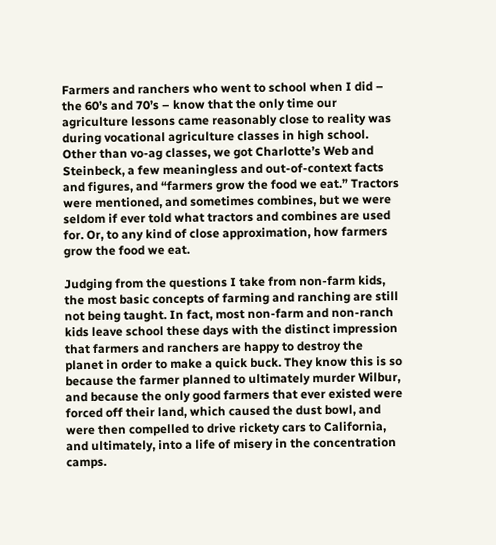Farmers and ranchers who went to school when I did – the 60’s and 70’s – know that the only time our agriculture lessons came reasonably close to reality was during vocational agriculture classes in high school. Other than vo-ag classes, we got Charlotte’s Web and Steinbeck, a few meaningless and out-of-context facts and figures, and “farmers grow the food we eat.” Tractors were mentioned, and sometimes combines, but we were seldom if ever told what tractors and combines are used for. Or, to any kind of close approximation, how farmers grow the food we eat.

Judging from the questions I take from non-farm kids, the most basic concepts of farming and ranching are still not being taught. In fact, most non-farm and non-ranch kids leave school these days with the distinct impression that farmers and ranchers are happy to destroy the planet in order to make a quick buck. They know this is so because the farmer planned to ultimately murder Wilbur, and because the only good farmers that ever existed were forced off their land, which caused the dust bowl, and were then compelled to drive rickety cars to California, and ultimately, into a life of misery in the concentration camps.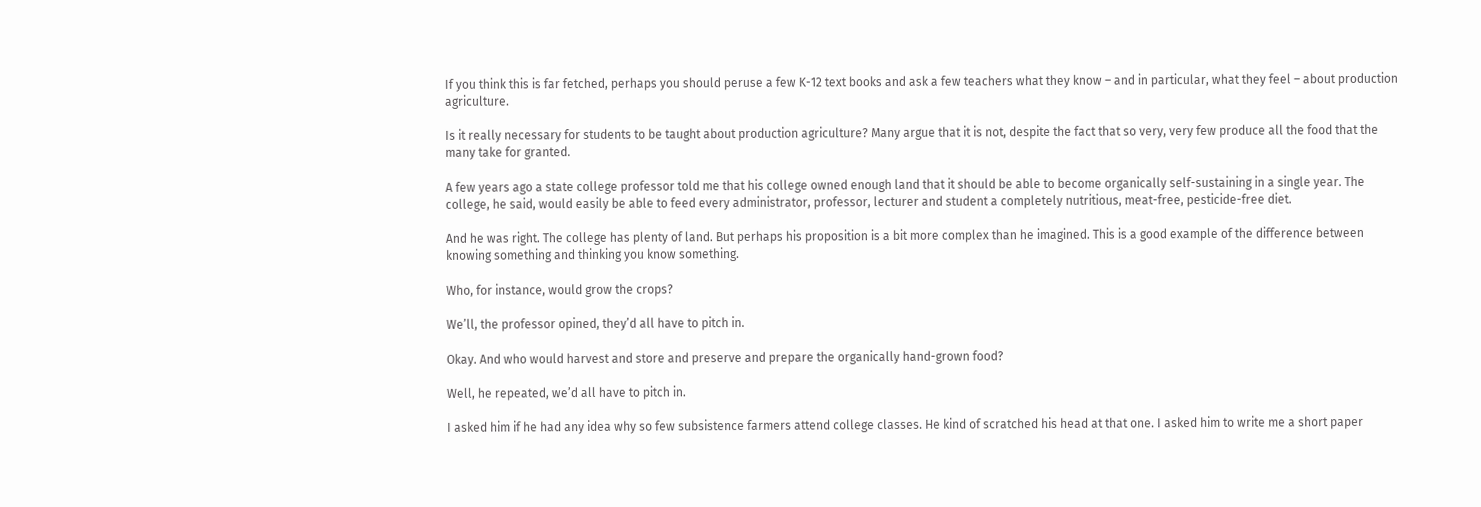If you think this is far fetched, perhaps you should peruse a few K-12 text books and ask a few teachers what they know – and in particular, what they feel – about production agriculture.

Is it really necessary for students to be taught about production agriculture? Many argue that it is not, despite the fact that so very, very few produce all the food that the many take for granted.

A few years ago a state college professor told me that his college owned enough land that it should be able to become organically self-sustaining in a single year. The college, he said, would easily be able to feed every administrator, professor, lecturer and student a completely nutritious, meat-free, pesticide-free diet.

And he was right. The college has plenty of land. But perhaps his proposition is a bit more complex than he imagined. This is a good example of the difference between knowing something and thinking you know something.

Who, for instance, would grow the crops?

We’ll, the professor opined, they’d all have to pitch in.

Okay. And who would harvest and store and preserve and prepare the organically hand-grown food?

Well, he repeated, we’d all have to pitch in.

I asked him if he had any idea why so few subsistence farmers attend college classes. He kind of scratched his head at that one. I asked him to write me a short paper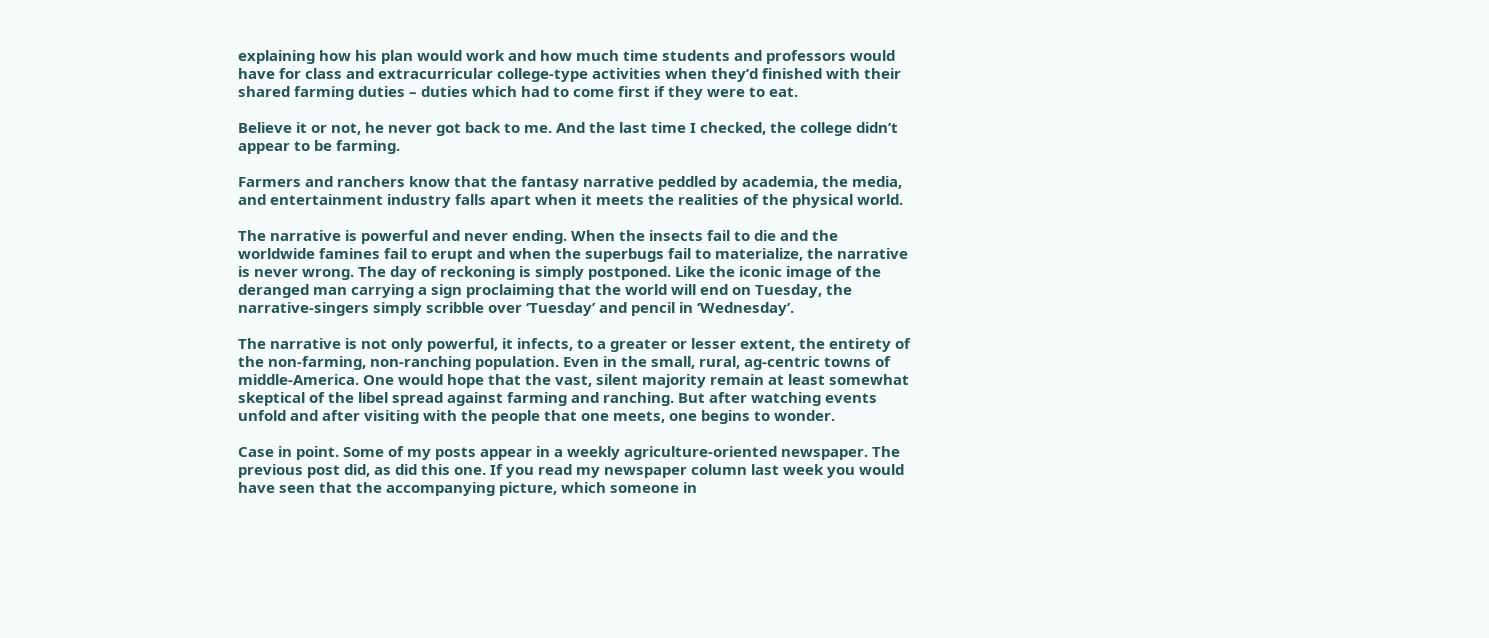explaining how his plan would work and how much time students and professors would have for class and extracurricular college-type activities when they’d finished with their shared farming duties – duties which had to come first if they were to eat.

Believe it or not, he never got back to me. And the last time I checked, the college didn’t appear to be farming.

Farmers and ranchers know that the fantasy narrative peddled by academia, the media, and entertainment industry falls apart when it meets the realities of the physical world.

The narrative is powerful and never ending. When the insects fail to die and the worldwide famines fail to erupt and when the superbugs fail to materialize, the narrative is never wrong. The day of reckoning is simply postponed. Like the iconic image of the deranged man carrying a sign proclaiming that the world will end on Tuesday, the narrative-singers simply scribble over ‘Tuesday’ and pencil in ‘Wednesday’.

The narrative is not only powerful, it infects, to a greater or lesser extent, the entirety of the non-farming, non-ranching population. Even in the small, rural, ag-centric towns of middle-America. One would hope that the vast, silent majority remain at least somewhat skeptical of the libel spread against farming and ranching. But after watching events unfold and after visiting with the people that one meets, one begins to wonder.

Case in point. Some of my posts appear in a weekly agriculture-oriented newspaper. The previous post did, as did this one. If you read my newspaper column last week you would have seen that the accompanying picture, which someone in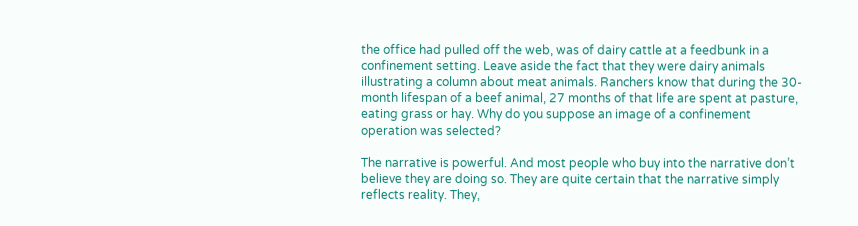the office had pulled off the web, was of dairy cattle at a feedbunk in a confinement setting. Leave aside the fact that they were dairy animals illustrating a column about meat animals. Ranchers know that during the 30-month lifespan of a beef animal, 27 months of that life are spent at pasture, eating grass or hay. Why do you suppose an image of a confinement operation was selected?

The narrative is powerful. And most people who buy into the narrative don’t believe they are doing so. They are quite certain that the narrative simply reflects reality. They,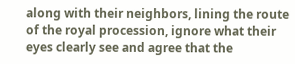along with their neighbors, lining the route of the royal procession, ignore what their eyes clearly see and agree that the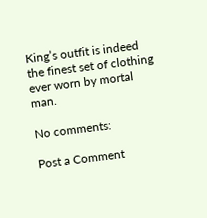King’s outfit is indeed the finest set of clothing ever worn by mortal man.

No comments:

Post a Comment